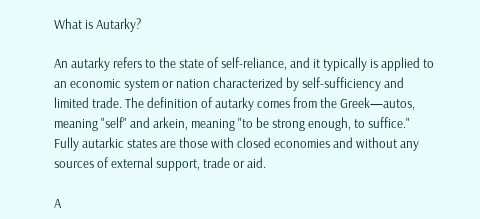What is Autarky?

An autarky refers to the state of self-reliance, and it typically is applied to an economic system or nation characterized by self-sufficiency and limited trade. The definition of autarky comes from the Greek—autos, meaning "self" and arkein, meaning "to be strong enough, to suffice." Fully autarkic states are those with closed economies and without any sources of external support, trade or aid.

A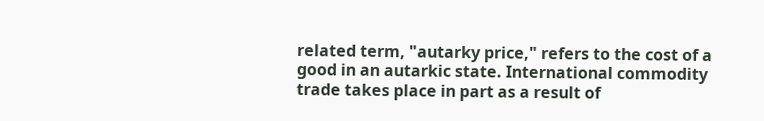related term, "autarky price," refers to the cost of a good in an autarkic state. International commodity trade takes place in part as a result of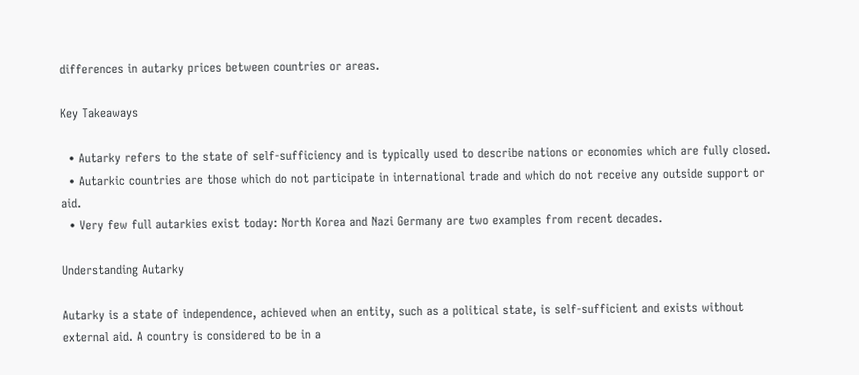differences in autarky prices between countries or areas.

Key Takeaways

  • Autarky refers to the state of self-sufficiency and is typically used to describe nations or economies which are fully closed.
  • Autarkic countries are those which do not participate in international trade and which do not receive any outside support or aid.
  • Very few full autarkies exist today: North Korea and Nazi Germany are two examples from recent decades.

Understanding Autarky

Autarky is a state of independence, achieved when an entity, such as a political state, is self-sufficient and exists without external aid. A country is considered to be in a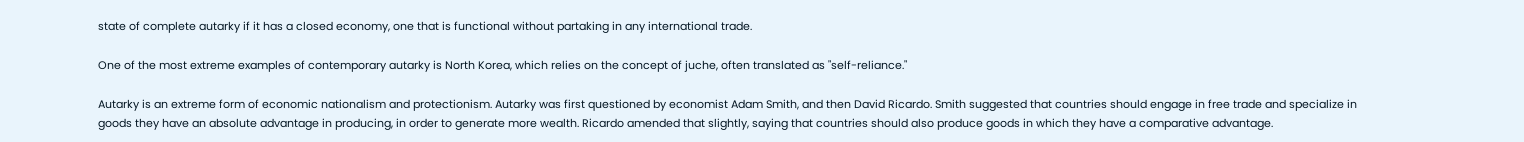state of complete autarky if it has a closed economy, one that is functional without partaking in any international trade.

One of the most extreme examples of contemporary autarky is North Korea, which relies on the concept of juche, often translated as "self-reliance."

Autarky is an extreme form of economic nationalism and protectionism. Autarky was first questioned by economist Adam Smith, and then David Ricardo. Smith suggested that countries should engage in free trade and specialize in goods they have an absolute advantage in producing, in order to generate more wealth. Ricardo amended that slightly, saying that countries should also produce goods in which they have a comparative advantage.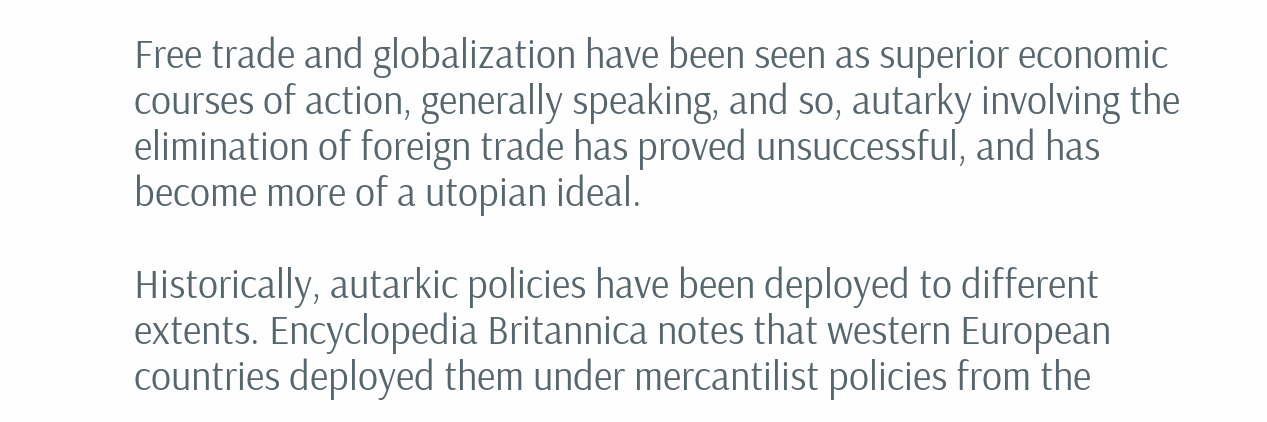Free trade and globalization have been seen as superior economic courses of action, generally speaking, and so, autarky involving the elimination of foreign trade has proved unsuccessful, and has become more of a utopian ideal.

Historically, autarkic policies have been deployed to different extents. Encyclopedia Britannica notes that western European countries deployed them under mercantilist policies from the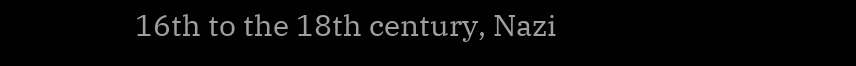16th to the 18th century, Nazi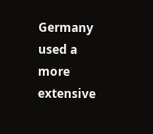Germany used a more extensive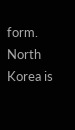form. North Korea is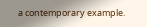a contemporary example.